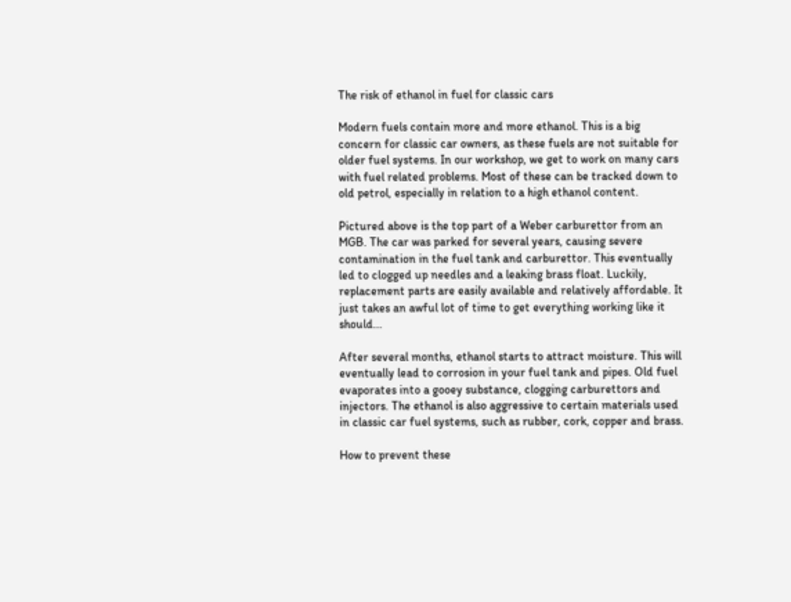The risk of ethanol in fuel for classic cars

Modern fuels contain more and more ethanol. This is a big concern for classic car owners, as these fuels are not suitable for older fuel systems. In our workshop, we get to work on many cars with fuel related problems. Most of these can be tracked down to old petrol, especially in relation to a high ethanol content.

Pictured above is the top part of a Weber carburettor from an MGB. The car was parked for several years, causing severe contamination in the fuel tank and carburettor. This eventually led to clogged up needles and a leaking brass float. Luckily, replacement parts are easily available and relatively affordable. It just takes an awful lot of time to get everything working like it should...

After several months, ethanol starts to attract moisture. This will eventually lead to corrosion in your fuel tank and pipes. Old fuel evaporates into a gooey substance, clogging carburettors and injectors. The ethanol is also aggressive to certain materials used in classic car fuel systems, such as rubber, cork, copper and brass.

How to prevent these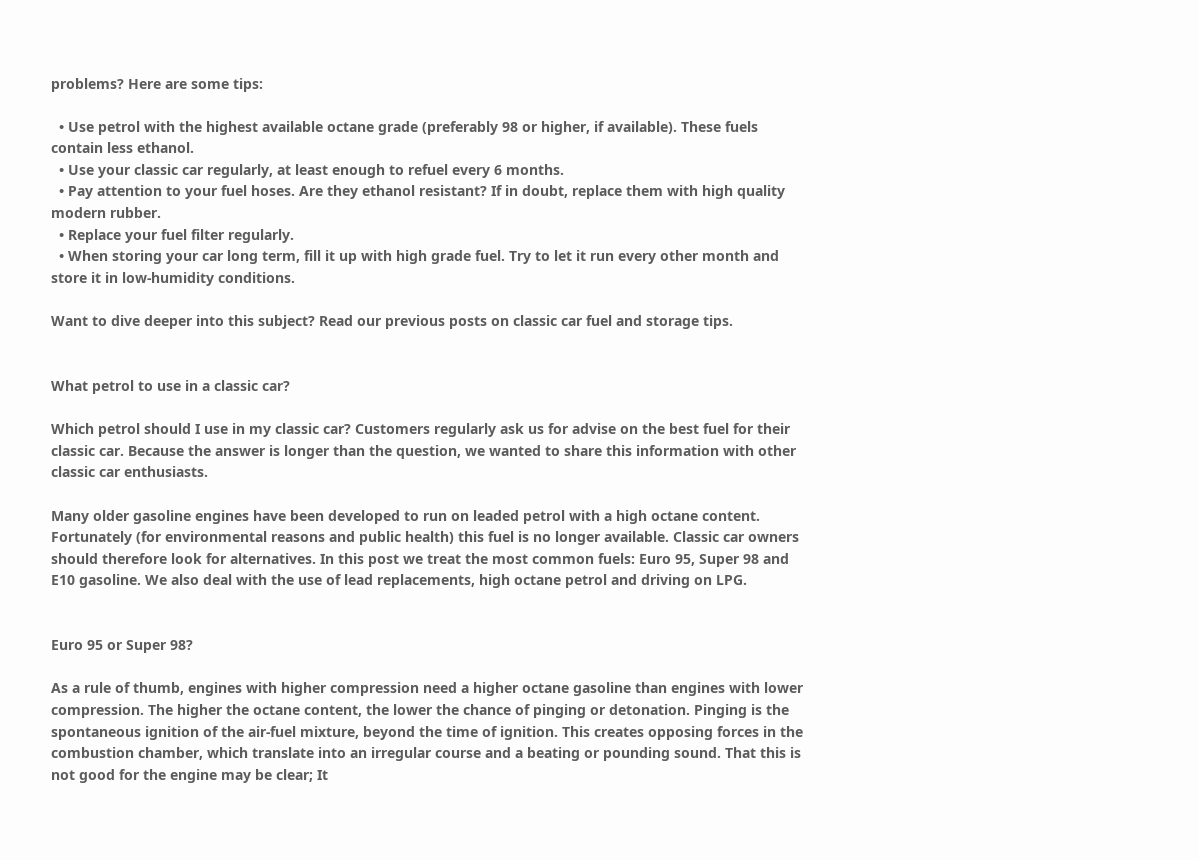problems? Here are some tips:

  • Use petrol with the highest available octane grade (preferably 98 or higher, if available). These fuels contain less ethanol.
  • Use your classic car regularly, at least enough to refuel every 6 months.
  • Pay attention to your fuel hoses. Are they ethanol resistant? If in doubt, replace them with high quality modern rubber.
  • Replace your fuel filter regularly.
  • When storing your car long term, fill it up with high grade fuel. Try to let it run every other month and store it in low-humidity conditions.

Want to dive deeper into this subject? Read our previous posts on classic car fuel and storage tips.


What petrol to use in a classic car?

Which petrol should I use in my classic car? Customers regularly ask us for advise on the best fuel for their classic car. Because the answer is longer than the question, we wanted to share this information with other classic car enthusiasts.

Many older gasoline engines have been developed to run on leaded petrol with a high octane content. Fortunately (for environmental reasons and public health) this fuel is no longer available. Classic car owners should therefore look for alternatives. In this post we treat the most common fuels: Euro 95, Super 98 and E10 gasoline. We also deal with the use of lead replacements, high octane petrol and driving on LPG.


Euro 95 or Super 98?

As a rule of thumb, engines with higher compression need a higher octane gasoline than engines with lower compression. The higher the octane content, the lower the chance of pinging or detonation. Pinging is the spontaneous ignition of the air-fuel mixture, beyond the time of ignition. This creates opposing forces in the combustion chamber, which translate into an irregular course and a beating or pounding sound. That this is not good for the engine may be clear; It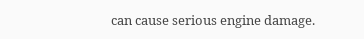can cause serious engine damage.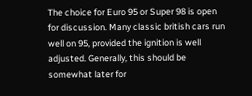The choice for Euro 95 or Super 98 is open for discussion. Many classic british cars run well on 95, provided the ignition is well adjusted. Generally, this should be somewhat later for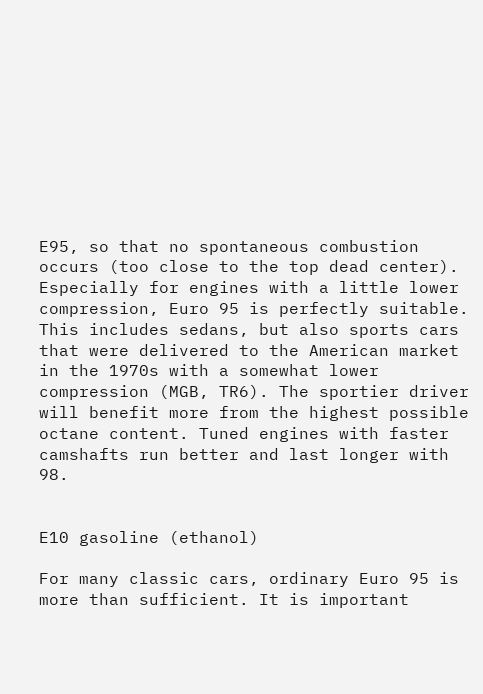E95, so that no spontaneous combustion occurs (too close to the top dead center). Especially for engines with a little lower compression, Euro 95 is perfectly suitable. This includes sedans, but also sports cars that were delivered to the American market in the 1970s with a somewhat lower compression (MGB, TR6). The sportier driver will benefit more from the highest possible octane content. Tuned engines with faster camshafts run better and last longer with 98.


E10 gasoline (ethanol)

For many classic cars, ordinary Euro 95 is more than sufficient. It is important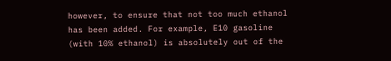however, to ensure that not too much ethanol has been added. For example, E10 gasoline (with 10% ethanol) is absolutely out of the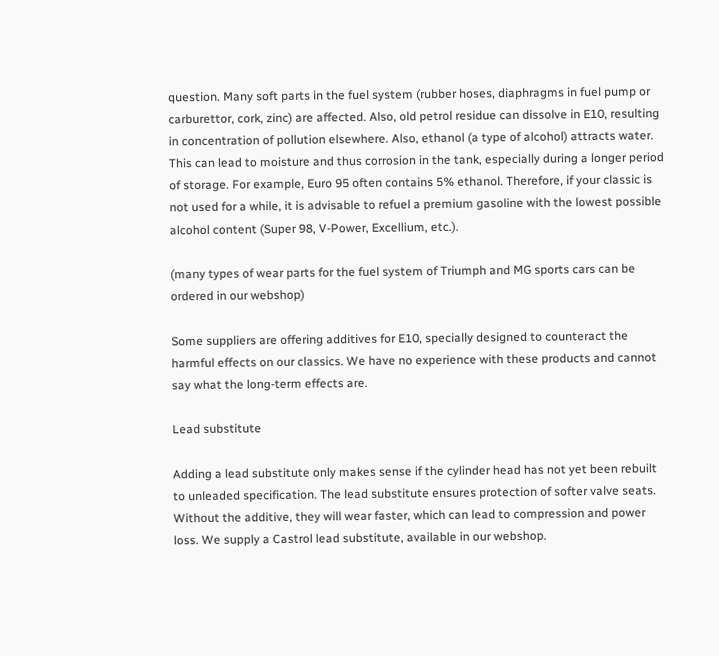question. Many soft parts in the fuel system (rubber hoses, diaphragms in fuel pump or carburettor, cork, zinc) are affected. Also, old petrol residue can dissolve in E10, resulting in concentration of pollution elsewhere. Also, ethanol (a type of alcohol) attracts water. This can lead to moisture and thus corrosion in the tank, especially during a longer period of storage. For example, Euro 95 often contains 5% ethanol. Therefore, if your classic is not used for a while, it is advisable to refuel a premium gasoline with the lowest possible alcohol content (Super 98, V-Power, Excellium, etc.).

(many types of wear parts for the fuel system of Triumph and MG sports cars can be ordered in our webshop)

Some suppliers are offering additives for E10, specially designed to counteract the harmful effects on our classics. We have no experience with these products and cannot say what the long-term effects are.

Lead substitute

Adding a lead substitute only makes sense if the cylinder head has not yet been rebuilt to unleaded specification. The lead substitute ensures protection of softer valve seats. Without the additive, they will wear faster, which can lead to compression and power loss. We supply a Castrol lead substitute, available in our webshop.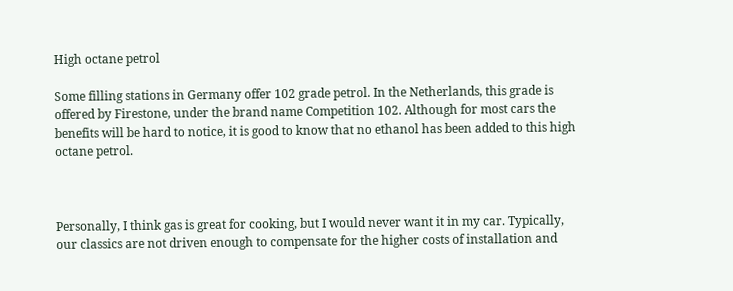High octane petrol

Some filling stations in Germany offer 102 grade petrol. In the Netherlands, this grade is offered by Firestone, under the brand name Competition 102. Although for most cars the benefits will be hard to notice, it is good to know that no ethanol has been added to this high octane petrol.



Personally, I think gas is great for cooking, but I would never want it in my car. Typically, our classics are not driven enough to compensate for the higher costs of installation and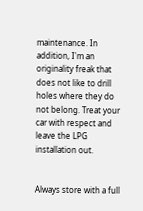maintenance. In addition, I'm an originality freak that does not like to drill holes where they do not belong. Treat your car with respect and leave the LPG installation out.


Always store with a full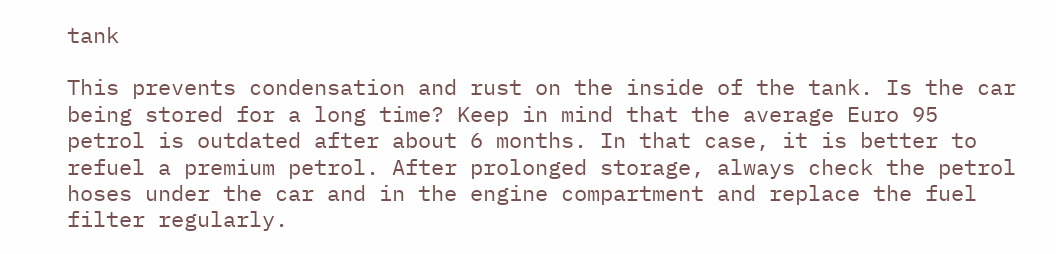tank

This prevents condensation and rust on the inside of the tank. Is the car being stored for a long time? Keep in mind that the average Euro 95 petrol is outdated after about 6 months. In that case, it is better to refuel a premium petrol. After prolonged storage, always check the petrol hoses under the car and in the engine compartment and replace the fuel filter regularly.